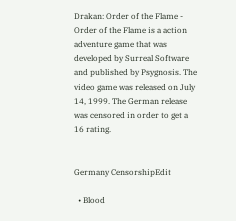Drakan: Order of the Flame - Order of the Flame is a action adventure game that was developed by Surreal Software and published by Psygnosis. The video game was released on July 14, 1999. The German release was censored in order to get a 16 rating.


Germany CensorshipEdit

  • Blood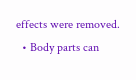effects were removed.
  • Body parts can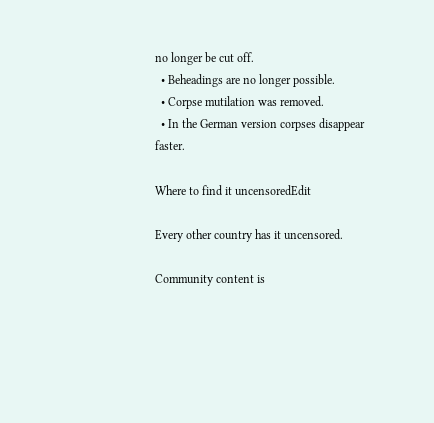no longer be cut off.
  • Beheadings are no longer possible.
  • Corpse mutilation was removed.
  • In the German version corpses disappear faster.

Where to find it uncensoredEdit

Every other country has it uncensored.

Community content is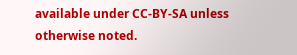available under CC-BY-SA unless otherwise noted.